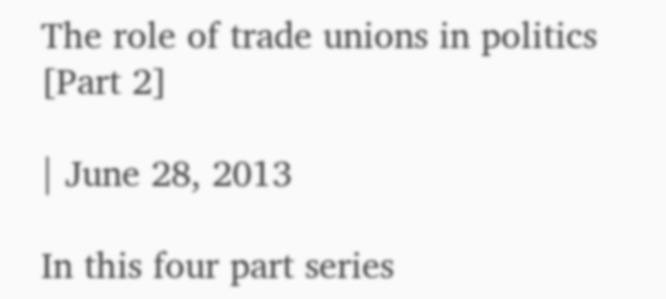The role of trade unions in politics [Part 2]

| June 28, 2013

In this four part series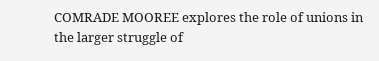COMRADE MOOREE explores the role of unions in the larger struggle of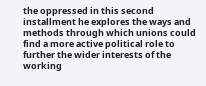the oppressed in this second installment he explores the ways and methods through which unions could find a more active political role to further the wider interests of the working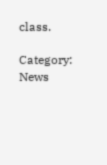class.

Category: News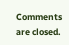Comments are closed.